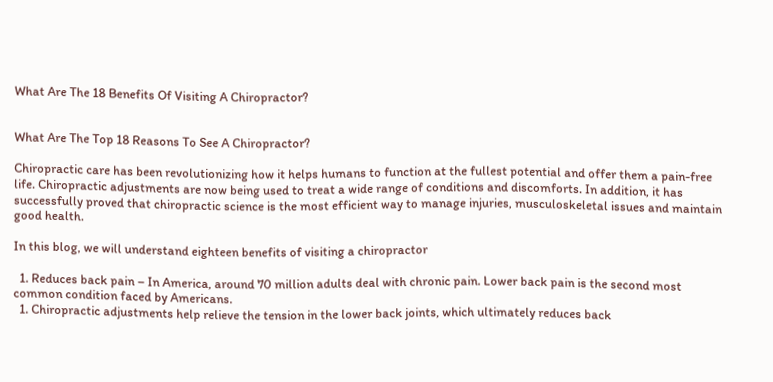What Are The 18 Benefits Of Visiting A Chiropractor?


What Are The Top 18 Reasons To See A Chiropractor?

Chiropractic care has been revolutionizing how it helps humans to function at the fullest potential and offer them a pain-free life. Chiropractic adjustments are now being used to treat a wide range of conditions and discomforts. In addition, it has successfully proved that chiropractic science is the most efficient way to manage injuries, musculoskeletal issues and maintain good health.

In this blog, we will understand eighteen benefits of visiting a chiropractor

  1. Reduces back pain – In America, around 70 million adults deal with chronic pain. Lower back pain is the second most common condition faced by Americans.
  1. Chiropractic adjustments help relieve the tension in the lower back joints, which ultimately reduces back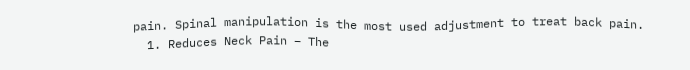pain. Spinal manipulation is the most used adjustment to treat back pain.
  1. Reduces Neck Pain – The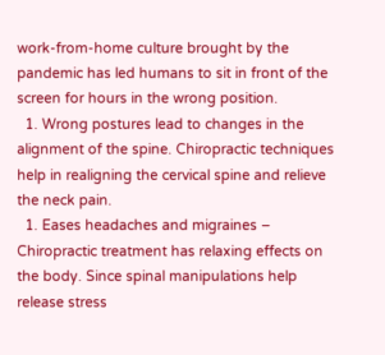work-from-home culture brought by the pandemic has led humans to sit in front of the screen for hours in the wrong position.
  1. Wrong postures lead to changes in the alignment of the spine. Chiropractic techniques help in realigning the cervical spine and relieve the neck pain.
  1. Eases headaches and migraines – Chiropractic treatment has relaxing effects on the body. Since spinal manipulations help release stress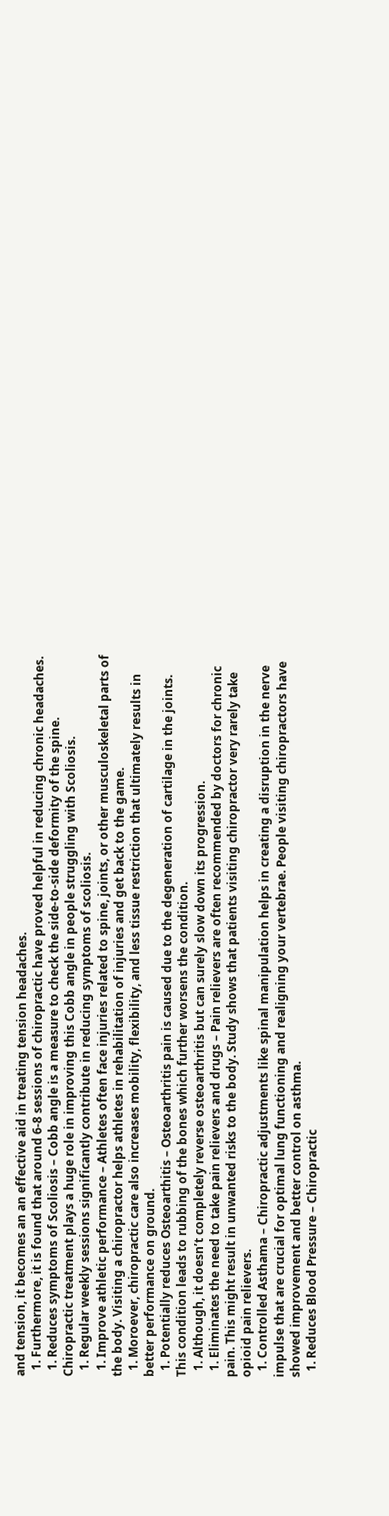and tension, it becomes an an effective aid in treating tension headaches.
  1. Furthermore, it is found that around 6-8 sessions of chiropractic have proved helpful in reducing chronic headaches.
  1. Reduces symptoms of Scoliosis – Cobb angle is a measure to check the side-to-side deformity of the spine. Chiropractic treatment plays a huge role in improving this Cobb angle in people struggling with Scoliosis.
  1. Regular weekly sessions significantly contribute in reducing symptoms of scoliosis.
  1. Improve athletic performance – Athletes often face injuries related to spine, joints, or other musculoskeletal parts of the body. Visiting a chiropractor helps athletes in rehabilitation of injuries and get back to the game.
  1. Moroever, chiropractic care also increases mobility, flexibility, and less tissue restriction that ultimately results in better performance on ground.
  1. Potentially reduces Osteoarthitis – Osteoarthritis pain is caused due to the degeneration of cartilage in the joints. This condition leads to rubbing of the bones which further worsens the condition.
  1. Although, it doesn’t completely reverse osteoarthritis but can surely slow down its progression.
  1. Eliminates the need to take pain relievers and drugs – Pain relievers are often recommended by doctors for chronic pain. This might result in unwanted risks to the body. Study shows that patients visiting chiropractor very rarely take opioid pain relievers.
  1. Controlled Asthama – Chiropractic adjustments like spinal manipulation helps in creating a disruption in the nerve impulse that are crucial for optimal lung functioning and realigning your vertebrae. People visiting chiropractors have showed improvement and better control on asthma.
  1. Reduces Blood Pressure – Chiropractic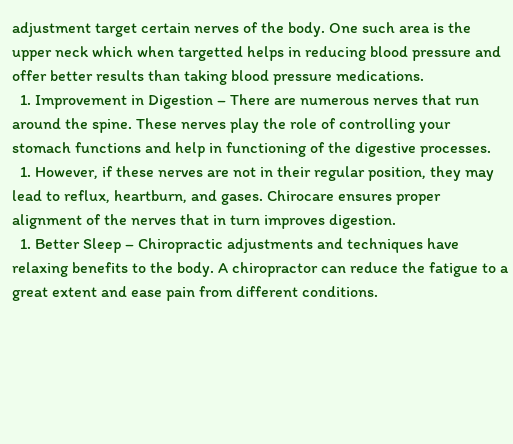adjustment target certain nerves of the body. One such area is the upper neck which when targetted helps in reducing blood pressure and offer better results than taking blood pressure medications.
  1. Improvement in Digestion – There are numerous nerves that run around the spine. These nerves play the role of controlling your stomach functions and help in functioning of the digestive processes.
  1. However, if these nerves are not in their regular position, they may lead to reflux, heartburn, and gases. Chirocare ensures proper alignment of the nerves that in turn improves digestion.
  1. Better Sleep – Chiropractic adjustments and techniques have relaxing benefits to the body. A chiropractor can reduce the fatigue to a great extent and ease pain from different conditions.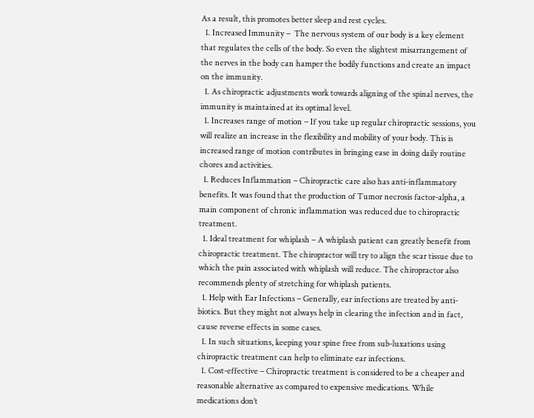As a result, this promotes better sleep and rest cycles.
  1. Increased Immunity –  The nervous system of our body is a key element that regulates the cells of the body. So even the slightest misarrangement of the nerves in the body can hamper the bodily functions and create an impact on the immunity.
  1. As chiropractic adjustments work towards aligning of the spinal nerves, the immunity is maintained at its optimal level.
  1. Increases range of motion – If you take up regular chiropractic sessions, you will realize an increase in the flexibility and mobility of your body. This is increased range of motion contributes in bringing ease in doing daily routine chores and activities.
  1. Reduces Inflammation – Chiropractic care also has anti-inflammatory benefits. It was found that the production of Tumor necrosis factor-alpha, a main component of chronic inflammation was reduced due to chiropractic treatment.
  1. Ideal treatment for whiplash – A whiplash patient can greatly benefit from chiropractic treatment. The chiropractor will try to align the scar tissue due to which the pain associated with whiplash will reduce. The chiropractor also recommends plenty of stretching for whiplash patients.
  1. Help with Ear Infections – Generally, ear infections are treated by anti-biotics. But they might not always help in clearing the infection and in fact, cause reverse effects in some cases.
  1. In such situations, keeping your spine free from sub-luxations using chiropractic treatment can help to eliminate ear infections.
  1. Cost-effective – Chiropractic treatment is considered to be a cheaper and reasonable alternative as compared to expensive medications. While medications don’t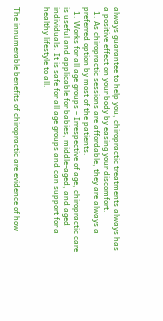always guarantee to help you, chiropractic treatments always has a positive effect on your body by easing your discomfort.
  1. As chiropractic sessions are affordable, they are always a preferred option by most of the patients.
  1. Works for all age groups – Irrespective of age, chiropractic care is useful and applicable for babies, middle-aged, and aged individuals. It is safe for all age groups and can support for a healthy lifestyle to all.


The innumerable benefits of chiropractic are evidence of how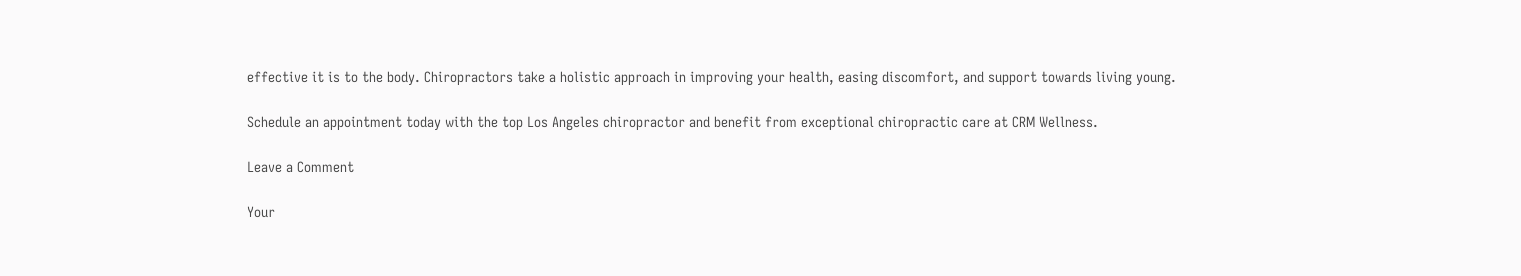effective it is to the body. Chiropractors take a holistic approach in improving your health, easing discomfort, and support towards living young.

Schedule an appointment today with the top Los Angeles chiropractor and benefit from exceptional chiropractic care at CRM Wellness.

Leave a Comment

Your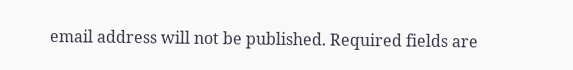email address will not be published. Required fields are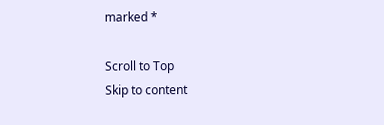marked *

Scroll to Top
Skip to content